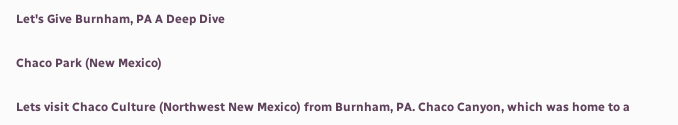Let's Give Burnham, PA A Deep Dive

Chaco Park (New Mexico)

Lets visit Chaco Culture (Northwest New Mexico) from Burnham, PA. Chaco Canyon, which was home to a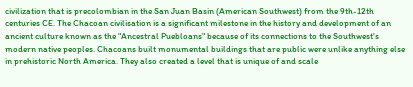civilization that is precolombian in the San Juan Basin (American Southwest) from the 9th-12th centuries CE. The Chacoan civilisation is a significant milestone in the history and development of an ancient culture known as the "Ancestral Puebloans" because of its connections to the Southwest's modern native peoples. Chacoans built monumental buildings that are public were unlike anything else in prehistoric North America. They also created a level that is unique of and scale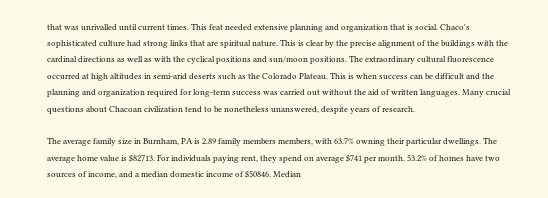that was unrivalled until current times. This feat needed extensive planning and organization that is social. Chaco's sophisticated culture had strong links that are spiritual nature. This is clear by the precise alignment of the buildings with the cardinal directions as well as with the cyclical positions and sun/moon positions. The extraordinary cultural fluorescence occurred at high altitudes in semi-arid deserts such as the Colorado Plateau. This is when success can be difficult and the planning and organization required for long-term success was carried out without the aid of written languages. Many crucial questions about Chacoan civilization tend to be nonetheless unanswered, despite years of research.

The average family size in Burnham, PA is 2.89 family members members, with 63.7% owning their particular dwellings. The average home value is $82713. For individuals paying rent, they spend on average $741 per month. 53.2% of homes have two sources of income, and a median domestic income of $50846. Median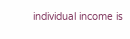individual income is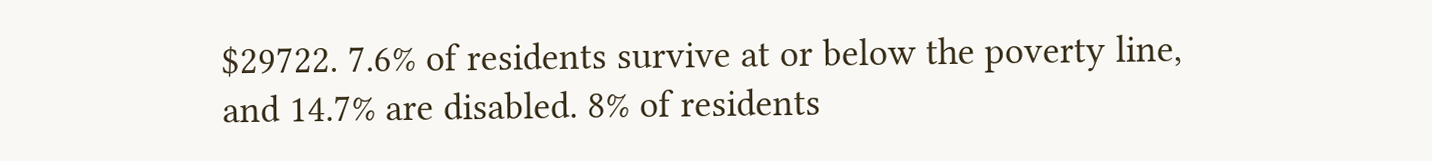$29722. 7.6% of residents survive at or below the poverty line, and 14.7% are disabled. 8% of residents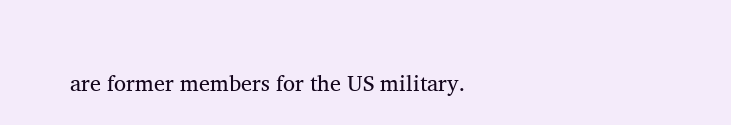are former members for the US military.